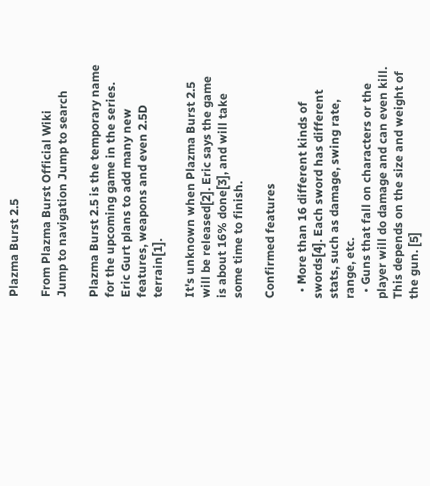Plazma Burst 2.5

From Plazma Burst Official Wiki
Jump to navigation Jump to search

Plazma Burst 2.5 is the temporary name for the upcoming game in the series. Eric Gurt plans to add many new features, weapons and even 2.5D terrain[1].

It's unknown when Plazma Burst 2.5 will be released[2]. Eric says the game is about 16% done[3], and will take some time to finish.

Confirmed features

  • More than 16 different kinds of swords[4]. Each sword has different stats, such as damage, swing rate, range, etc.
  • Guns that fall on characters or the player will do damage and can even kill. This depends on the size and weight of the gun. [5]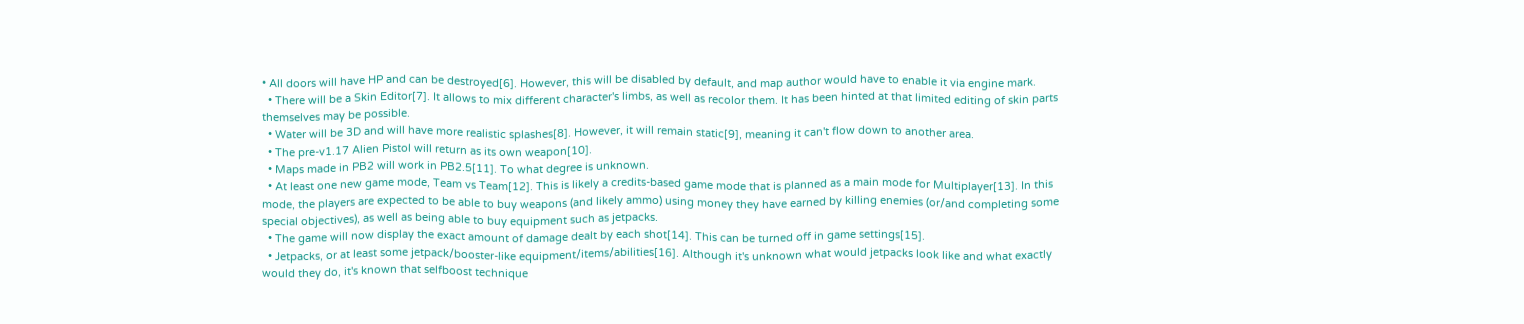• All doors will have HP and can be destroyed[6]. However, this will be disabled by default, and map author would have to enable it via engine mark.
  • There will be a Skin Editor[7]. It allows to mix different character's limbs, as well as recolor them. It has been hinted at that limited editing of skin parts themselves may be possible.
  • Water will be 3D and will have more realistic splashes[8]. However, it will remain static[9], meaning it can't flow down to another area.
  • The pre-v1.17 Alien Pistol will return as its own weapon[10].
  • Maps made in PB2 will work in PB2.5[11]. To what degree is unknown.
  • At least one new game mode, Team vs Team[12]. This is likely a credits-based game mode that is planned as a main mode for Multiplayer[13]. In this mode, the players are expected to be able to buy weapons (and likely ammo) using money they have earned by killing enemies (or/and completing some special objectives), as well as being able to buy equipment such as jetpacks.
  • The game will now display the exact amount of damage dealt by each shot[14]. This can be turned off in game settings[15].
  • Jetpacks, or at least some jetpack/booster-like equipment/items/abilities[16]. Although it's unknown what would jetpacks look like and what exactly would they do, it's known that selfboost technique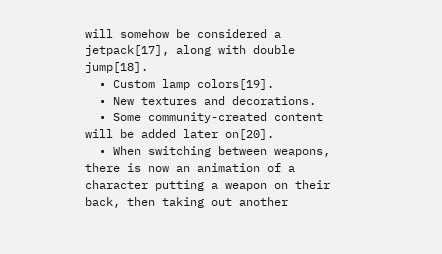will somehow be considered a jetpack[17], along with double jump[18].
  • Custom lamp colors[19].
  • New textures and decorations.
  • Some community-created content will be added later on[20].
  • When switching between weapons, there is now an animation of a character putting a weapon on their back, then taking out another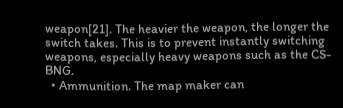weapon[21]. The heavier the weapon, the longer the switch takes. This is to prevent instantly switching weapons, especially heavy weapons such as the CS-BNG.
  • Ammunition. The map maker can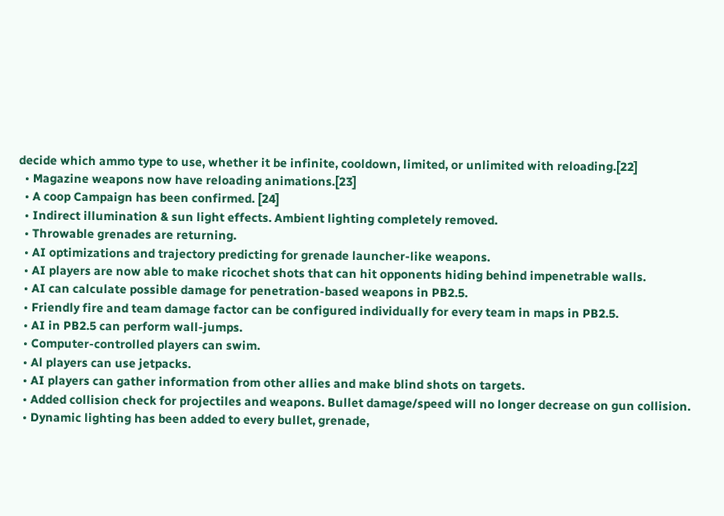decide which ammo type to use, whether it be infinite, cooldown, limited, or unlimited with reloading.[22]
  • Magazine weapons now have reloading animations.[23]
  • A coop Campaign has been confirmed. [24]
  • Indirect illumination & sun light effects. Ambient lighting completely removed.
  • Throwable grenades are returning.
  • AI optimizations and trajectory predicting for grenade launcher-like weapons.
  • AI players are now able to make ricochet shots that can hit opponents hiding behind impenetrable walls.
  • AI can calculate possible damage for penetration-based weapons in PB2.5.
  • Friendly fire and team damage factor can be configured individually for every team in maps in PB2.5.
  • AI in PB2.5 can perform wall-jumps.
  • Computer-controlled players can swim.
  • Al players can use jetpacks.
  • AI players can gather information from other allies and make blind shots on targets.
  • Added collision check for projectiles and weapons. Bullet damage/speed will no longer decrease on gun collision.
  • Dynamic lighting has been added to every bullet, grenade,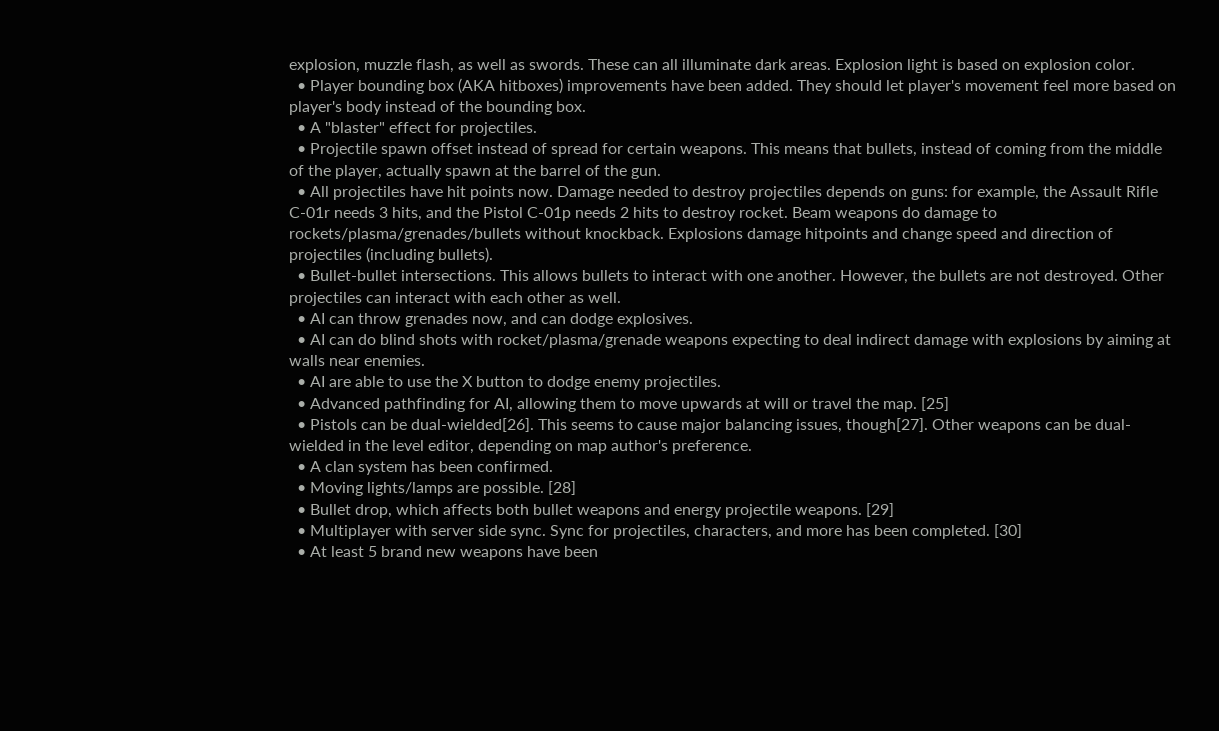explosion, muzzle flash, as well as swords. These can all illuminate dark areas. Explosion light is based on explosion color.
  • Player bounding box (AKA hitboxes) improvements have been added. They should let player's movement feel more based on player's body instead of the bounding box.
  • A "blaster" effect for projectiles.
  • Projectile spawn offset instead of spread for certain weapons. This means that bullets, instead of coming from the middle of the player, actually spawn at the barrel of the gun.
  • All projectiles have hit points now. Damage needed to destroy projectiles depends on guns: for example, the Assault Rifle C-01r needs 3 hits, and the Pistol C-01p needs 2 hits to destroy rocket. Beam weapons do damage to rockets/plasma/grenades/bullets without knockback. Explosions damage hitpoints and change speed and direction of projectiles (including bullets).
  • Bullet-bullet intersections. This allows bullets to interact with one another. However, the bullets are not destroyed. Other projectiles can interact with each other as well.
  • AI can throw grenades now, and can dodge explosives.
  • AI can do blind shots with rocket/plasma/grenade weapons expecting to deal indirect damage with explosions by aiming at walls near enemies.
  • AI are able to use the X button to dodge enemy projectiles.
  • Advanced pathfinding for AI, allowing them to move upwards at will or travel the map. [25]
  • Pistols can be dual-wielded[26]. This seems to cause major balancing issues, though[27]. Other weapons can be dual-wielded in the level editor, depending on map author's preference.
  • A clan system has been confirmed.
  • Moving lights/lamps are possible. [28]
  • Bullet drop, which affects both bullet weapons and energy projectile weapons. [29]
  • Multiplayer with server side sync. Sync for projectiles, characters, and more has been completed. [30]
  • At least 5 brand new weapons have been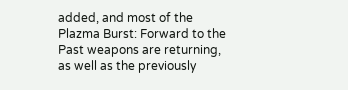added, and most of the Plazma Burst: Forward to the Past weapons are returning, as well as the previously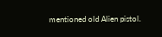mentioned old Alien pistol.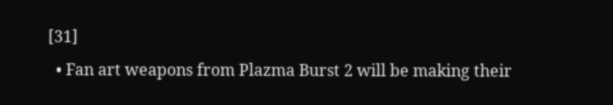[31]
  • Fan art weapons from Plazma Burst 2 will be making their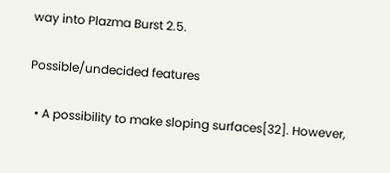way into Plazma Burst 2.5.

Possible/undecided features

  • A possibility to make sloping surfaces[32]. However,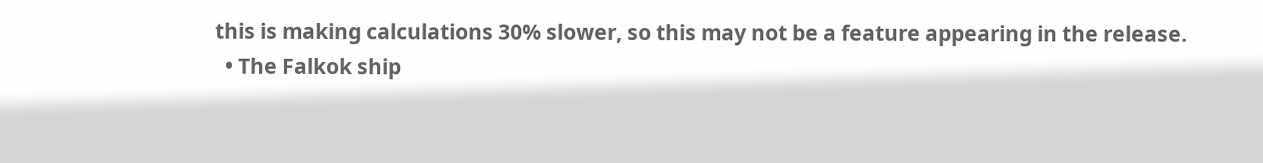this is making calculations 30% slower, so this may not be a feature appearing in the release.
  • The Falkok ship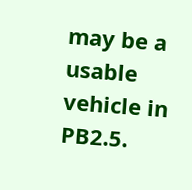may be a usable vehicle in PB2.5.